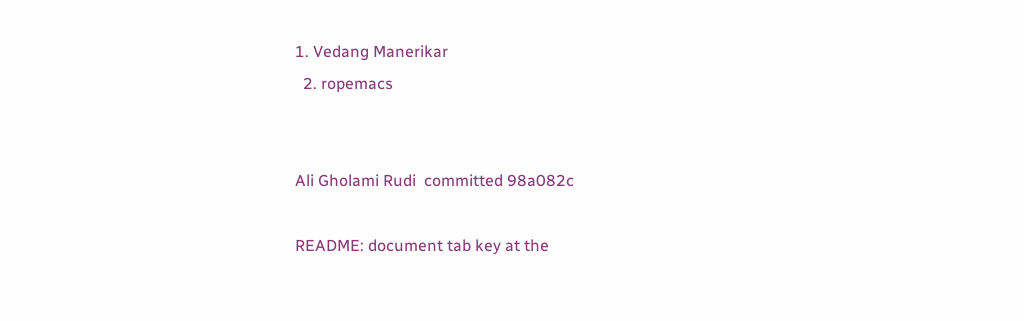1. Vedang Manerikar
  2. ropemacs


Ali Gholami Rudi  committed 98a082c

README: document tab key at the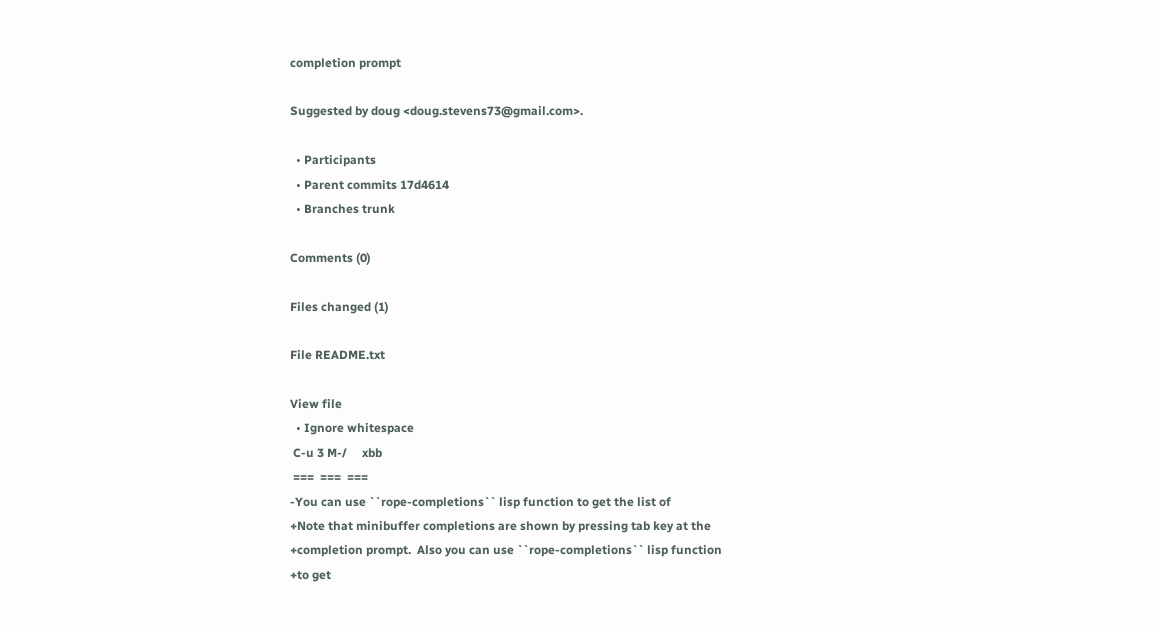completion prompt

Suggested by doug <doug.stevens73@gmail.com>.

  • Participants
  • Parent commits 17d4614
  • Branches trunk

Comments (0)

Files changed (1)

File README.txt

View file
  • Ignore whitespace
 C-u 3 M-/     xbb
 ===  ===  ===
-You can use ``rope-completions`` lisp function to get the list of
+Note that minibuffer completions are shown by pressing tab key at the
+completion prompt.  Also you can use ``rope-completions`` lisp function
+to get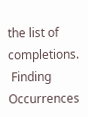the list of completions.
 Finding Occurrences